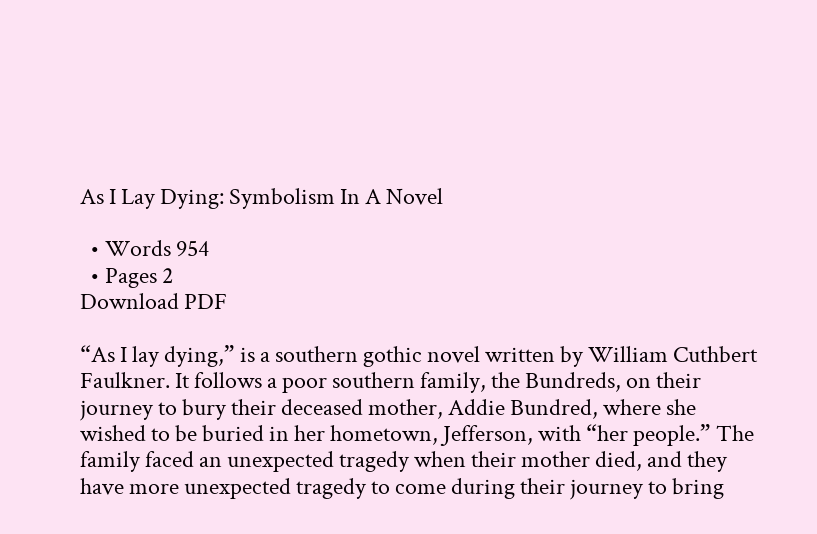As I Lay Dying: Symbolism In A Novel

  • Words 954
  • Pages 2
Download PDF

“As I lay dying,” is a southern gothic novel written by William Cuthbert Faulkner. It follows a poor southern family, the Bundreds, on their journey to bury their deceased mother, Addie Bundred, where she wished to be buried in her hometown, Jefferson, with “her people.” The family faced an unexpected tragedy when their mother died, and they have more unexpected tragedy to come during their journey to bring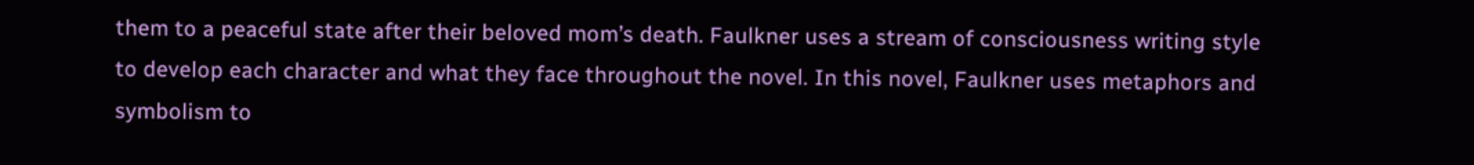them to a peaceful state after their beloved mom’s death. Faulkner uses a stream of consciousness writing style to develop each character and what they face throughout the novel. In this novel, Faulkner uses metaphors and symbolism to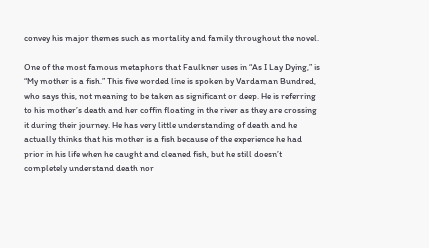convey his major themes such as mortality and family throughout the novel.

One of the most famous metaphors that Faulkner uses in “As I Lay Dying,” is “My mother is a fish.” This five worded line is spoken by Vardaman Bundred, who says this, not meaning to be taken as significant or deep. He is referring to his mother’s death and her coffin floating in the river as they are crossing it during their journey. He has very little understanding of death and he actually thinks that his mother is a fish because of the experience he had prior in his life when he caught and cleaned fish, but he still doesn’t completely understand death nor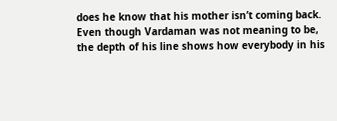does he know that his mother isn’t coming back. Even though Vardaman was not meaning to be, the depth of his line shows how everybody in his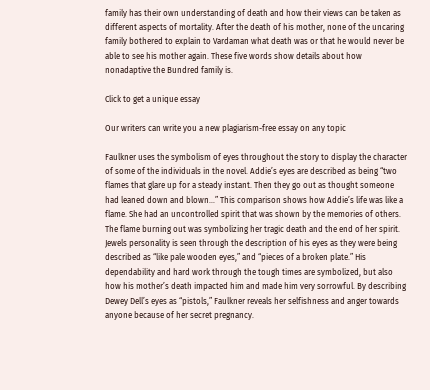family has their own understanding of death and how their views can be taken as different aspects of mortality. After the death of his mother, none of the uncaring family bothered to explain to Vardaman what death was or that he would never be able to see his mother again. These five words show details about how nonadaptive the Bundred family is.

Click to get a unique essay

Our writers can write you a new plagiarism-free essay on any topic

Faulkner uses the symbolism of eyes throughout the story to display the character of some of the individuals in the novel. Addie’s eyes are described as being “two flames that glare up for a steady instant. Then they go out as thought someone had leaned down and blown…” This comparison shows how Addie’s life was like a flame. She had an uncontrolled spirit that was shown by the memories of others. The flame burning out was symbolizing her tragic death and the end of her spirit. Jewels personality is seen through the description of his eyes as they were being described as “like pale wooden eyes,” and “pieces of a broken plate.” His dependability and hard work through the tough times are symbolized, but also how his mother’s death impacted him and made him very sorrowful. By describing Dewey Dell’s eyes as “pistols,” Faulkner reveals her selfishness and anger towards anyone because of her secret pregnancy.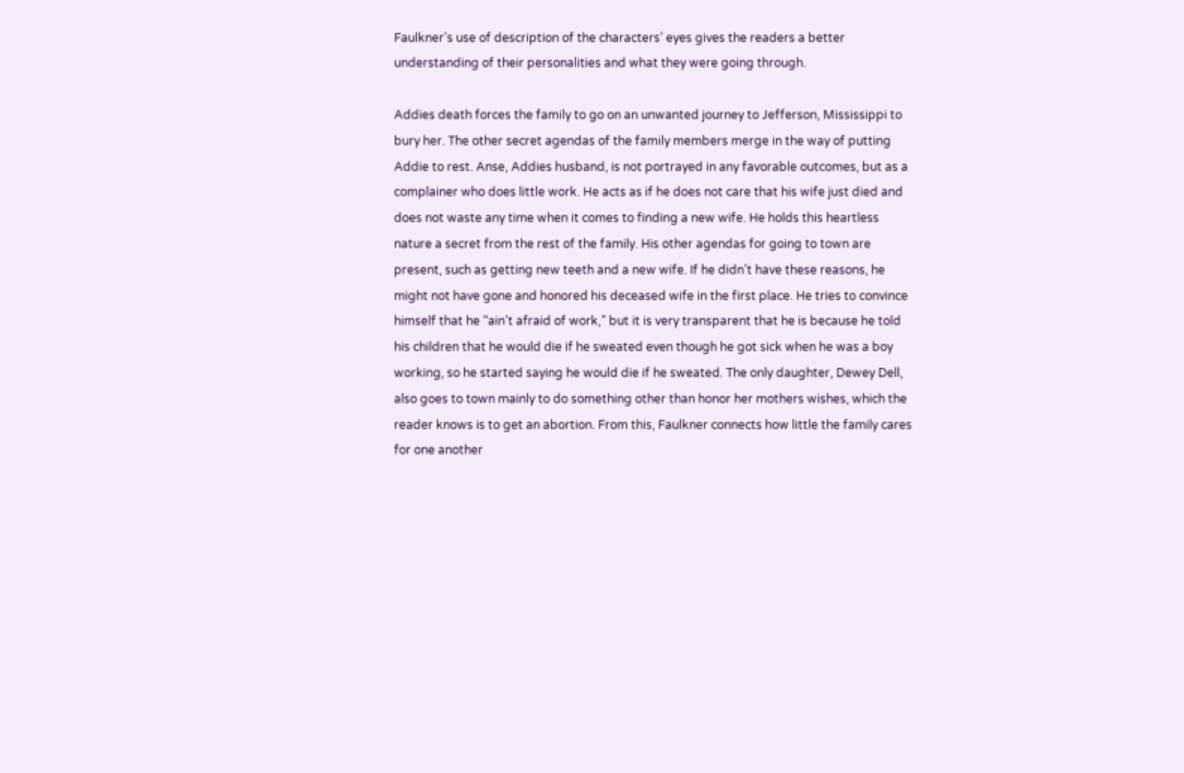Faulkner’s use of description of the characters’ eyes gives the readers a better understanding of their personalities and what they were going through.

Addies death forces the family to go on an unwanted journey to Jefferson, Mississippi to bury her. The other secret agendas of the family members merge in the way of putting Addie to rest. Anse, Addies husband, is not portrayed in any favorable outcomes, but as a complainer who does little work. He acts as if he does not care that his wife just died and does not waste any time when it comes to finding a new wife. He holds this heartless nature a secret from the rest of the family. His other agendas for going to town are present, such as getting new teeth and a new wife. If he didn’t have these reasons, he might not have gone and honored his deceased wife in the first place. He tries to convince himself that he “ain’t afraid of work,” but it is very transparent that he is because he told his children that he would die if he sweated even though he got sick when he was a boy working, so he started saying he would die if he sweated. The only daughter, Dewey Dell, also goes to town mainly to do something other than honor her mothers wishes, which the reader knows is to get an abortion. From this, Faulkner connects how little the family cares for one another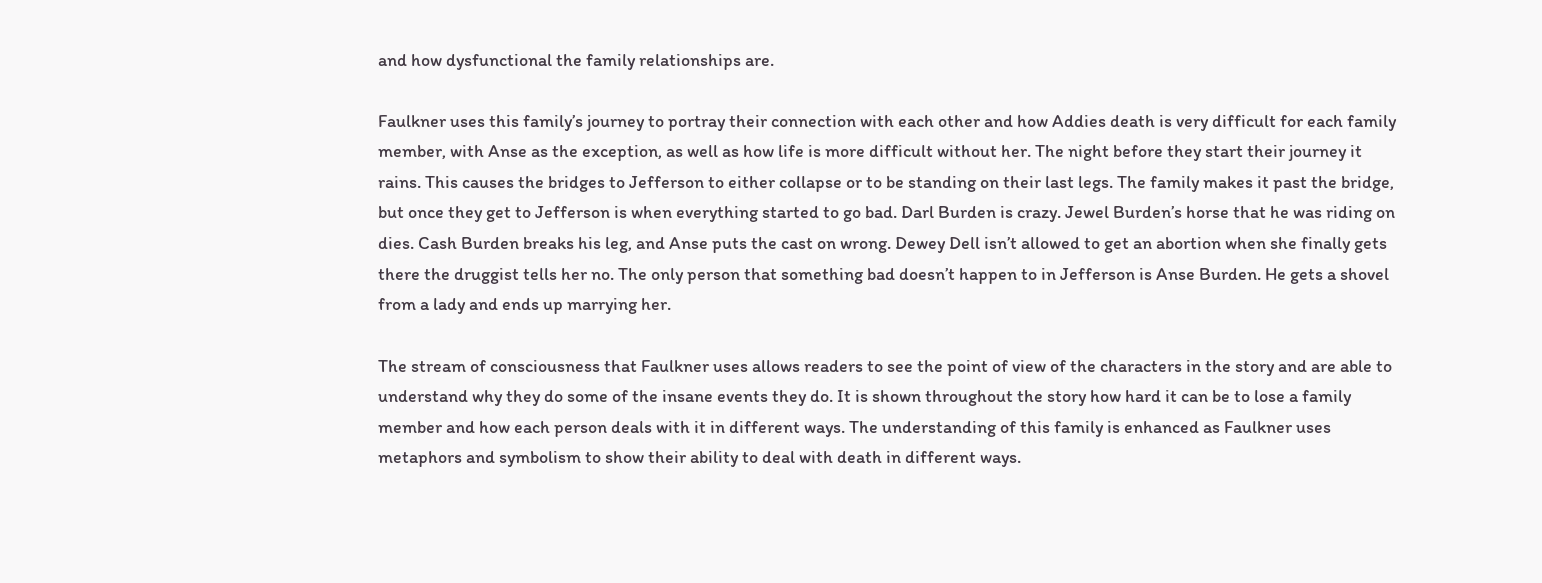and how dysfunctional the family relationships are.

Faulkner uses this family’s journey to portray their connection with each other and how Addies death is very difficult for each family member, with Anse as the exception, as well as how life is more difficult without her. The night before they start their journey it rains. This causes the bridges to Jefferson to either collapse or to be standing on their last legs. The family makes it past the bridge, but once they get to Jefferson is when everything started to go bad. Darl Burden is crazy. Jewel Burden’s horse that he was riding on dies. Cash Burden breaks his leg, and Anse puts the cast on wrong. Dewey Dell isn’t allowed to get an abortion when she finally gets there the druggist tells her no. The only person that something bad doesn’t happen to in Jefferson is Anse Burden. He gets a shovel from a lady and ends up marrying her.

The stream of consciousness that Faulkner uses allows readers to see the point of view of the characters in the story and are able to understand why they do some of the insane events they do. It is shown throughout the story how hard it can be to lose a family member and how each person deals with it in different ways. The understanding of this family is enhanced as Faulkner uses metaphors and symbolism to show their ability to deal with death in different ways.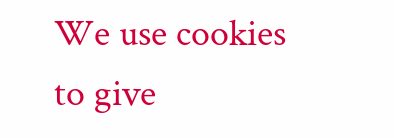We use cookies to give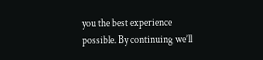you the best experience possible. By continuing we’ll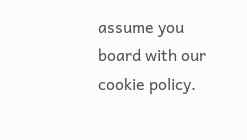assume you board with our cookie policy.